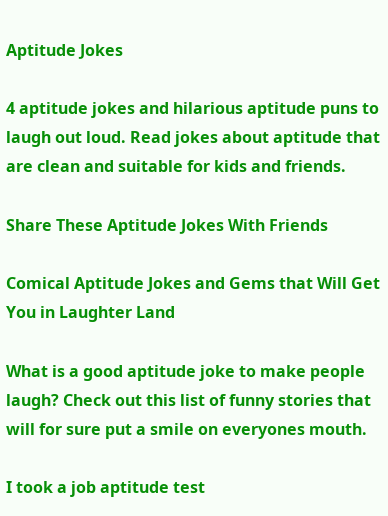Aptitude Jokes

4 aptitude jokes and hilarious aptitude puns to laugh out loud. Read jokes about aptitude that are clean and suitable for kids and friends.

Share These Aptitude Jokes With Friends

Comical Aptitude Jokes and Gems that Will Get You in Laughter Land

What is a good aptitude joke to make people laugh? Check out this list of funny stories that will for sure put a smile on everyones mouth.

I took a job aptitude test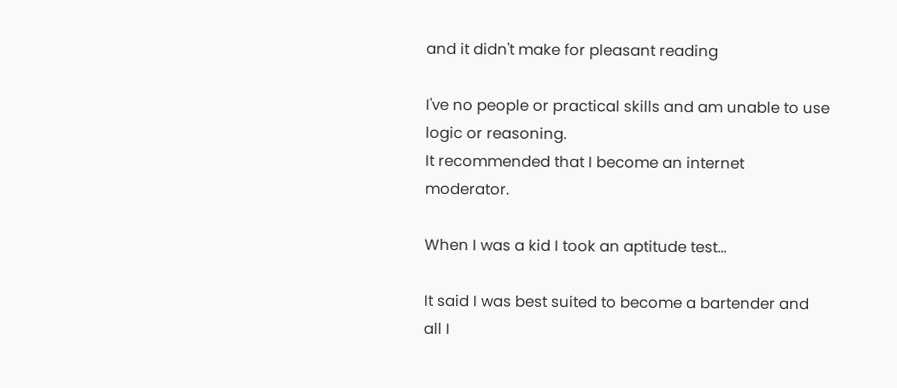and it didn't make for pleasant reading

I've no people or practical skills and am unable to use logic or reasoning.
It recommended that I become an internet moderator.

When I was a kid I took an aptitude test...

It said I was best suited to become a bartender and all I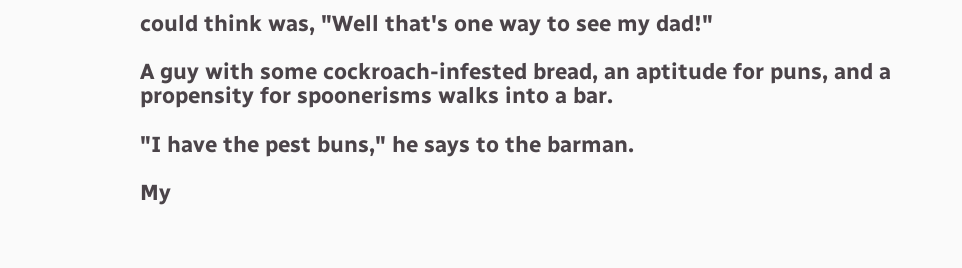could think was, "Well that's one way to see my dad!"

A guy with some cockroach-infested bread, an aptitude for puns, and a propensity for spoonerisms walks into a bar.

"I have the pest buns," he says to the barman.

My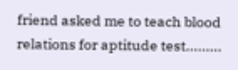friend asked me to teach blood relations for aptitude test.........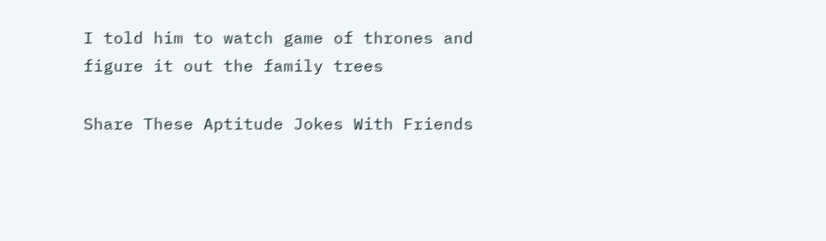I told him to watch game of thrones and figure it out the family trees

Share These Aptitude Jokes With Friends